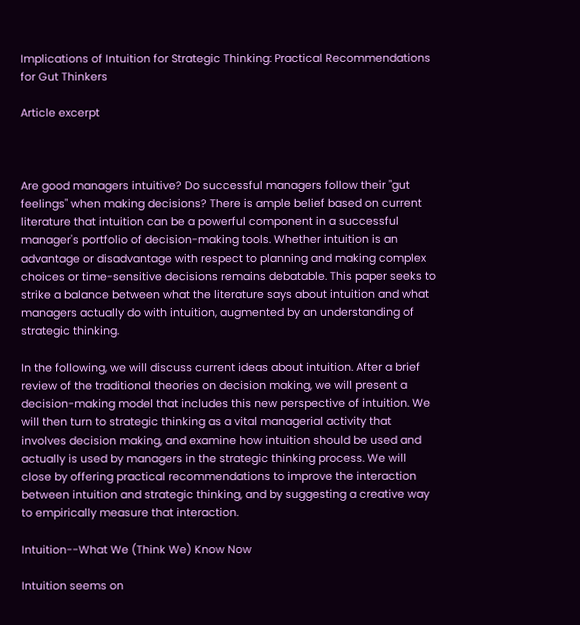Implications of Intuition for Strategic Thinking: Practical Recommendations for Gut Thinkers

Article excerpt



Are good managers intuitive? Do successful managers follow their "gut feelings" when making decisions? There is ample belief based on current literature that intuition can be a powerful component in a successful manager's portfolio of decision-making tools. Whether intuition is an advantage or disadvantage with respect to planning and making complex choices or time-sensitive decisions remains debatable. This paper seeks to strike a balance between what the literature says about intuition and what managers actually do with intuition, augmented by an understanding of strategic thinking.

In the following, we will discuss current ideas about intuition. After a brief review of the traditional theories on decision making, we will present a decision-making model that includes this new perspective of intuition. We will then turn to strategic thinking as a vital managerial activity that involves decision making, and examine how intuition should be used and actually is used by managers in the strategic thinking process. We will close by offering practical recommendations to improve the interaction between intuition and strategic thinking, and by suggesting a creative way to empirically measure that interaction.

Intuition--What We (Think We) Know Now

Intuition seems on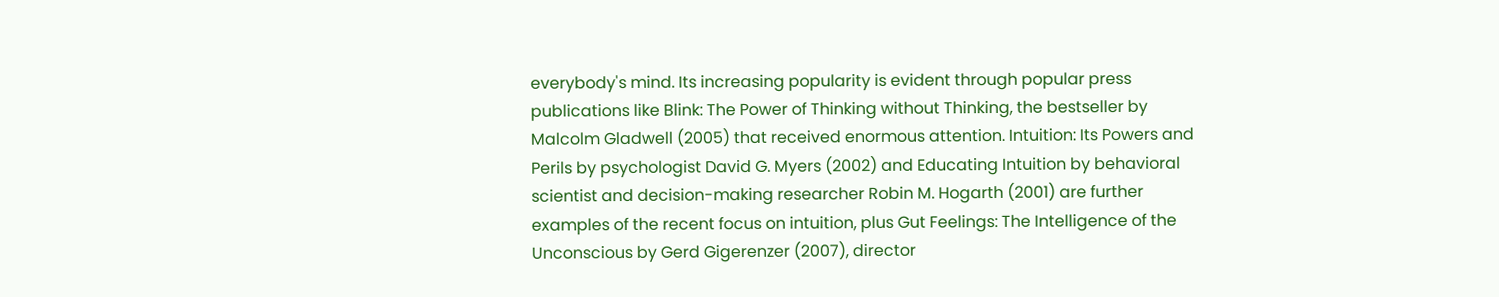everybody's mind. Its increasing popularity is evident through popular press publications like Blink: The Power of Thinking without Thinking, the bestseller by Malcolm Gladwell (2005) that received enormous attention. Intuition: Its Powers and Perils by psychologist David G. Myers (2002) and Educating Intuition by behavioral scientist and decision-making researcher Robin M. Hogarth (2001) are further examples of the recent focus on intuition, plus Gut Feelings: The Intelligence of the Unconscious by Gerd Gigerenzer (2007), director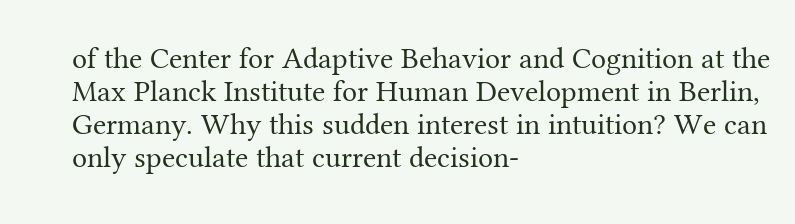of the Center for Adaptive Behavior and Cognition at the Max Planck Institute for Human Development in Berlin, Germany. Why this sudden interest in intuition? We can only speculate that current decision-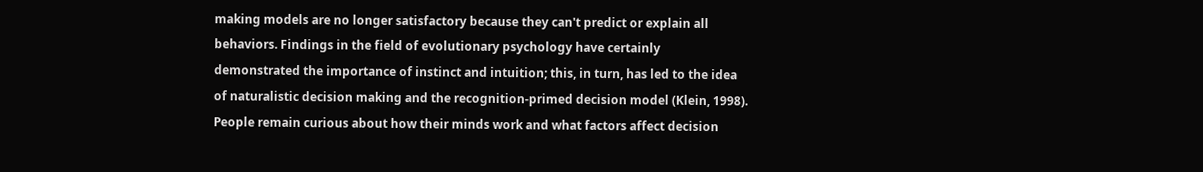making models are no longer satisfactory because they can't predict or explain all behaviors. Findings in the field of evolutionary psychology have certainly demonstrated the importance of instinct and intuition; this, in turn, has led to the idea of naturalistic decision making and the recognition-primed decision model (Klein, 1998). People remain curious about how their minds work and what factors affect decision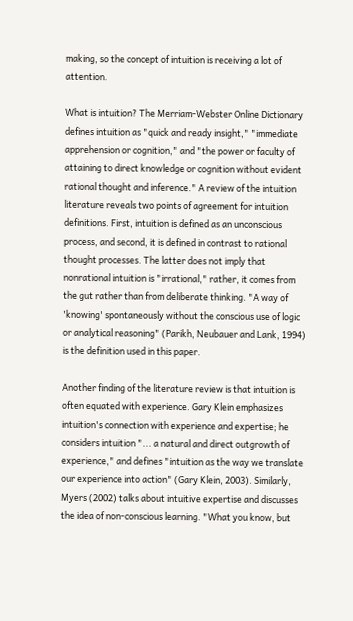making, so the concept of intuition is receiving a lot of attention.

What is intuition? The Merriam-Webster Online Dictionary defines intuition as "quick and ready insight," "immediate apprehension or cognition," and "the power or faculty of attaining to direct knowledge or cognition without evident rational thought and inference." A review of the intuition literature reveals two points of agreement for intuition definitions. First, intuition is defined as an unconscious process, and second, it is defined in contrast to rational thought processes. The latter does not imply that nonrational intuition is "irrational," rather, it comes from the gut rather than from deliberate thinking. "A way of 'knowing' spontaneously without the conscious use of logic or analytical reasoning" (Parikh, Neubauer and Lank, 1994) is the definition used in this paper.

Another finding of the literature review is that intuition is often equated with experience. Gary Klein emphasizes intuition's connection with experience and expertise; he considers intuition "... a natural and direct outgrowth of experience," and defines "intuition as the way we translate our experience into action" (Gary Klein, 2003). Similarly, Myers (2002) talks about intuitive expertise and discusses the idea of non-conscious learning. "What you know, but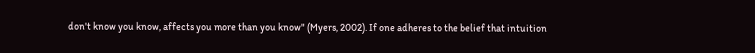don't know you know, affects you more than you know" (Myers, 2002). If one adheres to the belief that intuition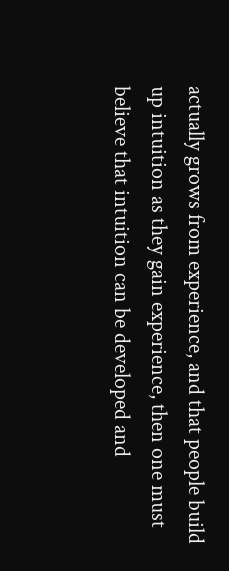actually grows from experience, and that people build up intuition as they gain experience, then one must believe that intuition can be developed and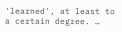'learned', at least to a certain degree. …